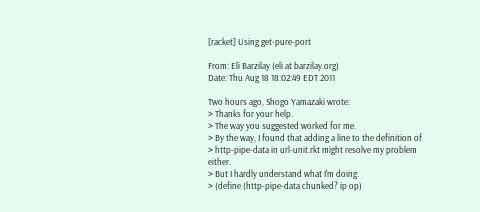[racket] Using get-pure-port

From: Eli Barzilay (eli at barzilay.org)
Date: Thu Aug 18 18:02:49 EDT 2011

Two hours ago, Shogo Yamazaki wrote:
> Thanks for your help.
> The way you suggested worked for me.
> By the way, I found that adding a line to the definition of
> http-pipe-data in url-unit.rkt might resolve my problem either.
> But I hardly understand what I'm doing.
> (define (http-pipe-data chunked? ip op)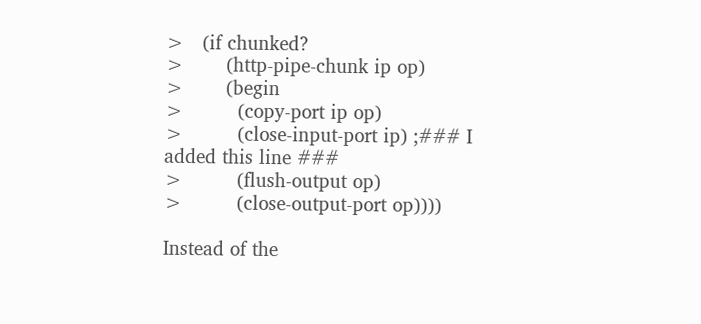>   (if chunked?
>       (http-pipe-chunk ip op)
>       (begin
>         (copy-port ip op)
>         (close-input-port ip) ;### I added this line ###
>         (flush-output op)
>         (close-output-port op))))

Instead of the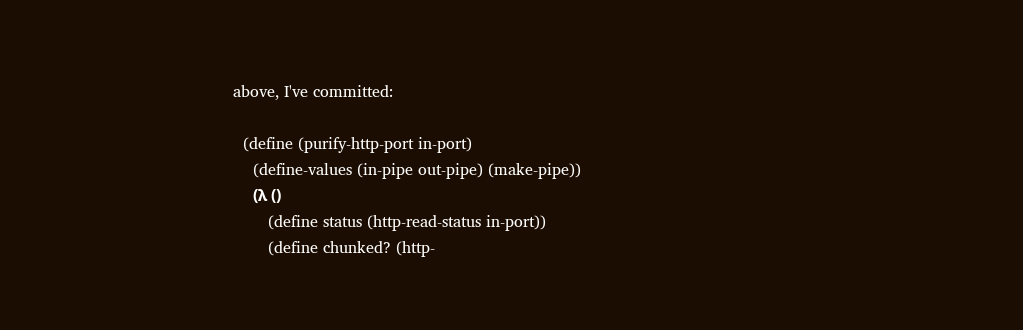above, I've committed:

  (define (purify-http-port in-port)
    (define-values (in-pipe out-pipe) (make-pipe))
     (λ ()
       (define status (http-read-status in-port))
       (define chunked? (http-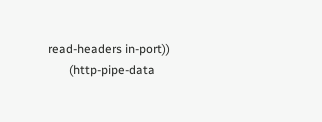read-headers in-port))
       (http-pipe-data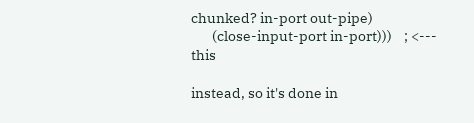chunked? in-port out-pipe)
       (close-input-port in-port)))    ; <--- this

instead, so it's done in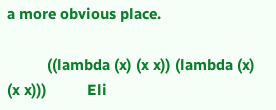a more obvious place.

          ((lambda (x) (x x)) (lambda (x) (x x)))          Eli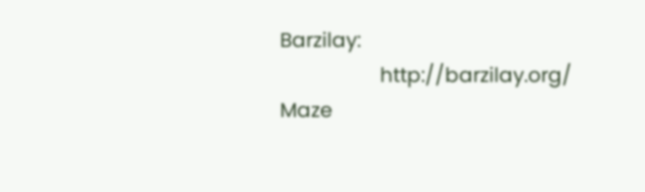Barzilay:
                    http://barzilay.org/                   Maze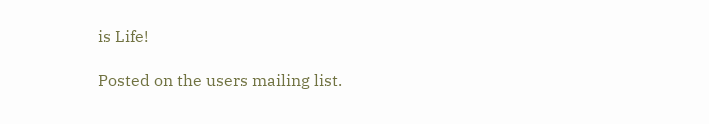is Life!

Posted on the users mailing list.